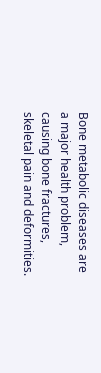Bone metabolic diseases are a major health problem, causing bone fractures, skeletal pain and deformities.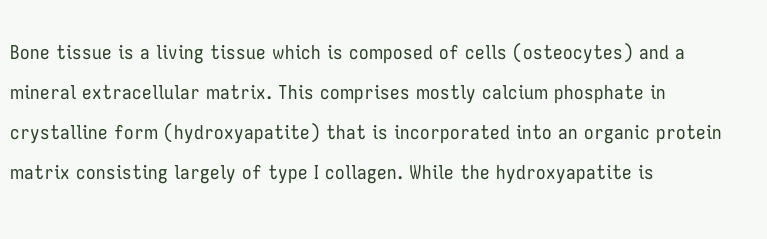Bone tissue is a living tissue which is composed of cells (osteocytes) and a mineral extracellular matrix. This comprises mostly calcium phosphate in crystalline form (hydroxyapatite) that is incorporated into an organic protein matrix consisting largely of type I collagen. While the hydroxyapatite is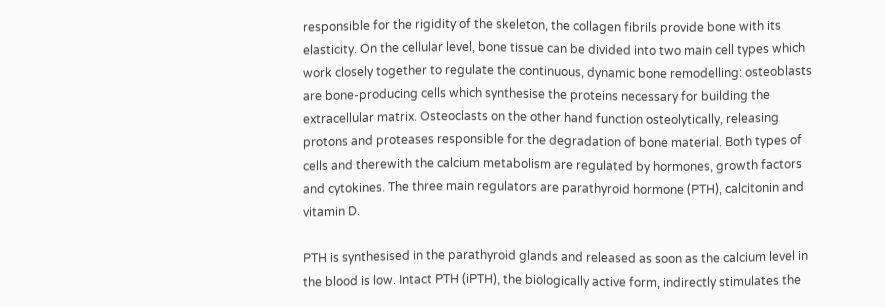responsible for the rigidity of the skeleton, the collagen fibrils provide bone with its elasticity. On the cellular level, bone tissue can be divided into two main cell types which work closely together to regulate the continuous, dynamic bone remodelling: osteoblasts are bone-producing cells which synthesise the proteins necessary for building the extracellular matrix. Osteoclasts on the other hand function osteolytically, releasing protons and proteases responsible for the degradation of bone material. Both types of cells and therewith the calcium metabolism are regulated by hormones, growth factors and cytokines. The three main regulators are parathyroid hormone (PTH), calcitonin and vitamin D.

PTH is synthesised in the parathyroid glands and released as soon as the calcium level in the blood is low. Intact PTH (iPTH), the biologically active form, indirectly stimulates the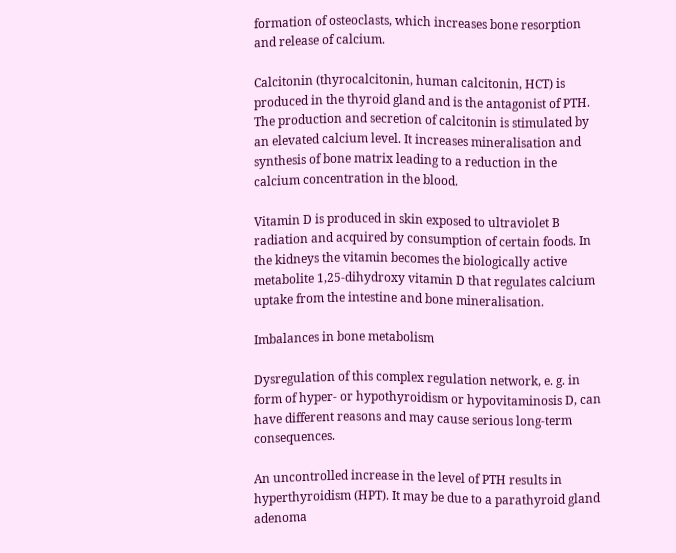formation of osteoclasts, which increases bone resorption and release of calcium.

Calcitonin (thyrocalcitonin, human calcitonin, HCT) is produced in the thyroid gland and is the antagonist of PTH. The production and secretion of calcitonin is stimulated by an elevated calcium level. It increases mineralisation and synthesis of bone matrix leading to a reduction in the calcium concentration in the blood.

Vitamin D is produced in skin exposed to ultraviolet B radiation and acquired by consumption of certain foods. In the kidneys the vitamin becomes the biologically active metabolite 1,25-dihydroxy vitamin D that regulates calcium uptake from the intestine and bone mineralisation.

Imbalances in bone metabolism

Dysregulation of this complex regulation network, e. g. in form of hyper- or hypothyroidism or hypovitaminosis D, can have different reasons and may cause serious long-term consequences.

An uncontrolled increase in the level of PTH results in hyperthyroidism (HPT). It may be due to a parathyroid gland adenoma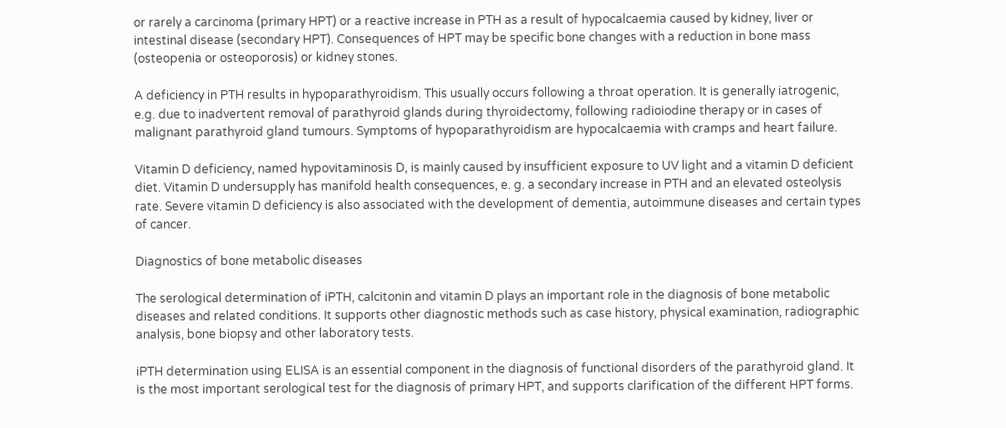or rarely a carcinoma (primary HPT) or a reactive increase in PTH as a result of hypocalcaemia caused by kidney, liver or intestinal disease (secondary HPT). Consequences of HPT may be specific bone changes with a reduction in bone mass (osteopenia or osteoporosis) or kidney stones.

A deficiency in PTH results in hypoparathyroidism. This usually occurs following a throat operation. It is generally iatrogenic, e.g. due to inadvertent removal of parathyroid glands during thyroidectomy, following radioiodine therapy or in cases of malignant parathyroid gland tumours. Symptoms of hypoparathyroidism are hypocalcaemia with cramps and heart failure.

Vitamin D deficiency, named hypovitaminosis D, is mainly caused by insufficient exposure to UV light and a vitamin D deficient diet. Vitamin D undersupply has manifold health consequences, e. g. a secondary increase in PTH and an elevated osteolysis rate. Severe vitamin D deficiency is also associated with the development of dementia, autoimmune diseases and certain types of cancer.

Diagnostics of bone metabolic diseases

The serological determination of iPTH, calcitonin and vitamin D plays an important role in the diagnosis of bone metabolic diseases and related conditions. It supports other diagnostic methods such as case history, physical examination, radiographic analysis, bone biopsy and other laboratory tests.

iPTH determination using ELISA is an essential component in the diagnosis of functional disorders of the parathyroid gland. It is the most important serological test for the diagnosis of primary HPT, and supports clarification of the different HPT forms.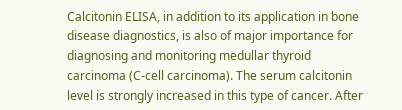Calcitonin ELISA, in addition to its application in bone disease diagnostics, is also of major importance for diagnosing and monitoring medullar thyroid carcinoma (C-cell carcinoma). The serum calcitonin level is strongly increased in this type of cancer. After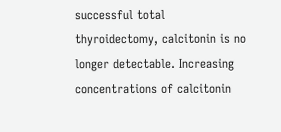successful total thyroidectomy, calcitonin is no longer detectable. Increasing concentrations of calcitonin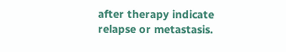after therapy indicate relapse or metastasis.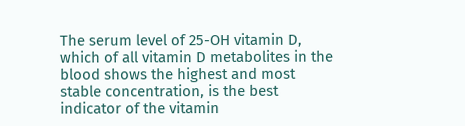The serum level of 25-OH vitamin D, which of all vitamin D metabolites in the blood shows the highest and most stable concentration, is the best indicator of the vitamin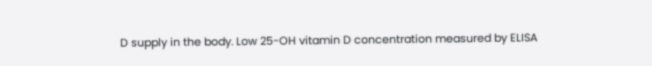D supply in the body. Low 25-OH vitamin D concentration measured by ELISA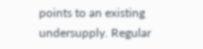points to an existing undersupply. Regular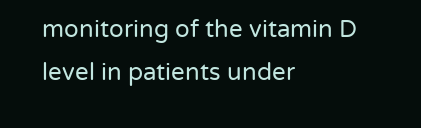monitoring of the vitamin D level in patients under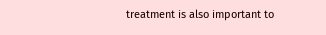treatment is also important to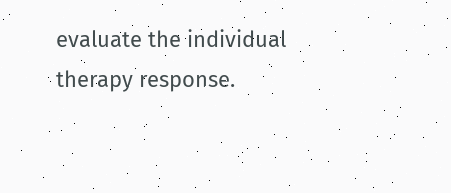evaluate the individual therapy response.